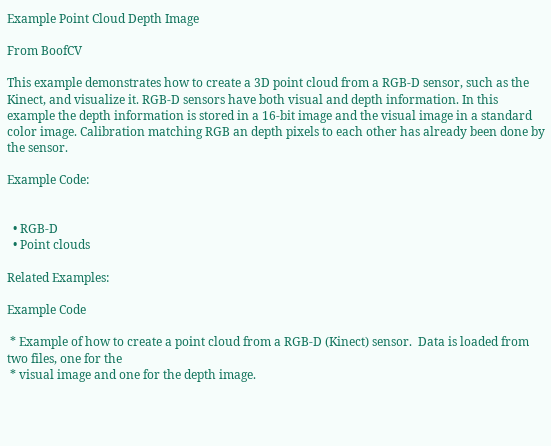Example Point Cloud Depth Image

From BoofCV

This example demonstrates how to create a 3D point cloud from a RGB-D sensor, such as the Kinect, and visualize it. RGB-D sensors have both visual and depth information. In this example the depth information is stored in a 16-bit image and the visual image in a standard color image. Calibration matching RGB an depth pixels to each other has already been done by the sensor.

Example Code:


  • RGB-D
  • Point clouds

Related Examples:

Example Code

 * Example of how to create a point cloud from a RGB-D (Kinect) sensor.  Data is loaded from two files, one for the
 * visual image and one for the depth image.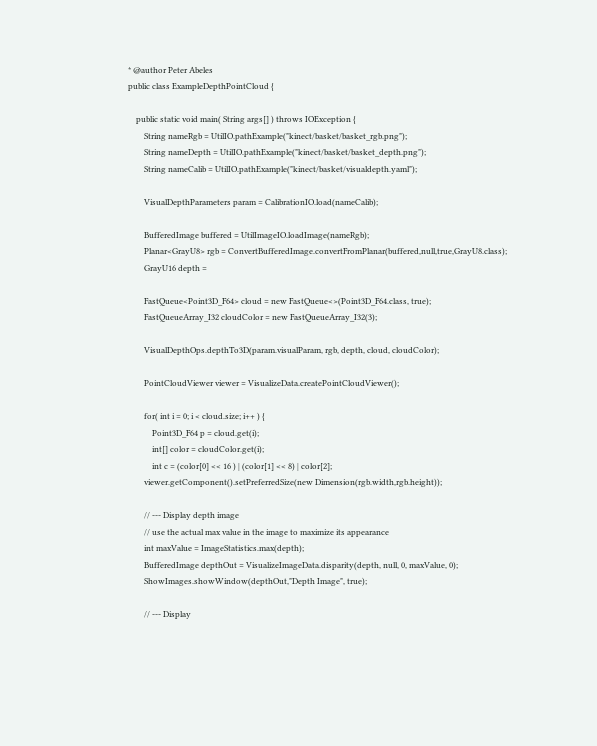* @author Peter Abeles
public class ExampleDepthPointCloud {

    public static void main( String args[] ) throws IOException {
        String nameRgb = UtilIO.pathExample("kinect/basket/basket_rgb.png");
        String nameDepth = UtilIO.pathExample("kinect/basket/basket_depth.png");
        String nameCalib = UtilIO.pathExample("kinect/basket/visualdepth.yaml");

        VisualDepthParameters param = CalibrationIO.load(nameCalib);

        BufferedImage buffered = UtilImageIO.loadImage(nameRgb);
        Planar<GrayU8> rgb = ConvertBufferedImage.convertFromPlanar(buffered,null,true,GrayU8.class);
        GrayU16 depth =

        FastQueue<Point3D_F64> cloud = new FastQueue<>(Point3D_F64.class, true);
        FastQueueArray_I32 cloudColor = new FastQueueArray_I32(3);

        VisualDepthOps.depthTo3D(param.visualParam, rgb, depth, cloud, cloudColor);

        PointCloudViewer viewer = VisualizeData.createPointCloudViewer();

        for( int i = 0; i < cloud.size; i++ ) {
            Point3D_F64 p = cloud.get(i);
            int[] color = cloudColor.get(i);
            int c = (color[0] << 16 ) | (color[1] << 8) | color[2];
        viewer.getComponent().setPreferredSize(new Dimension(rgb.width,rgb.height));

        // --- Display depth image
        // use the actual max value in the image to maximize its appearance
        int maxValue = ImageStatistics.max(depth);
        BufferedImage depthOut = VisualizeImageData.disparity(depth, null, 0, maxValue, 0);
        ShowImages.showWindow(depthOut,"Depth Image", true);

        // --- Display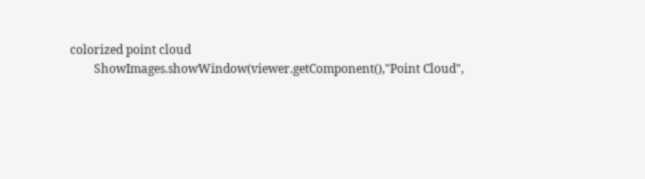colorized point cloud
        ShowImages.showWindow(viewer.getComponent(),"Point Cloud",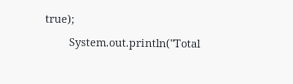true);
        System.out.println("Total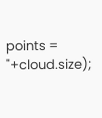points = "+cloud.size);